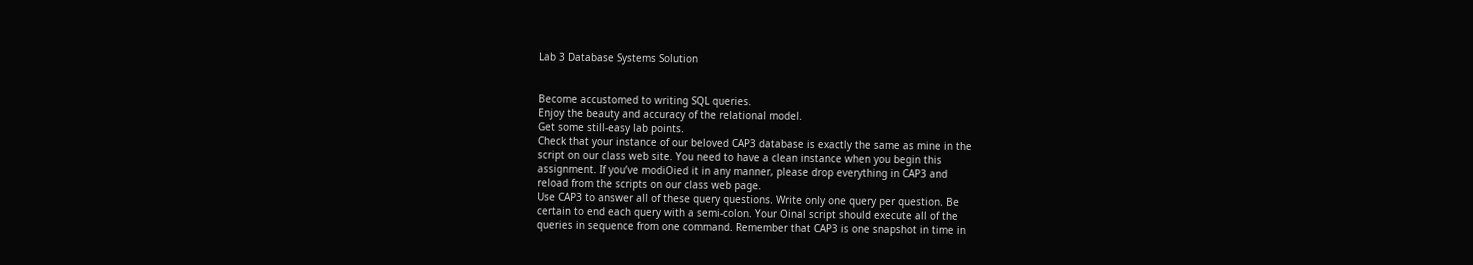Lab 3 Database Systems Solution


Become accustomed to writing SQL queries.
Enjoy the beauty and accuracy of the relational model.
Get some still-easy lab points.
Check that your instance of our beloved CAP3 database is exactly the same as mine in the
script on our class web site. You need to have a clean instance when you begin this
assignment. If you’ve modiOied it in any manner, please drop everything in CAP3 and
reload from the scripts on our class web page.
Use CAP3 to answer all of these query questions. Write only one query per question. Be
certain to end each query with a semi-colon. Your Oinal script should execute all of the
queries in sequence from one command. Remember that CAP3 is one snapshot in time in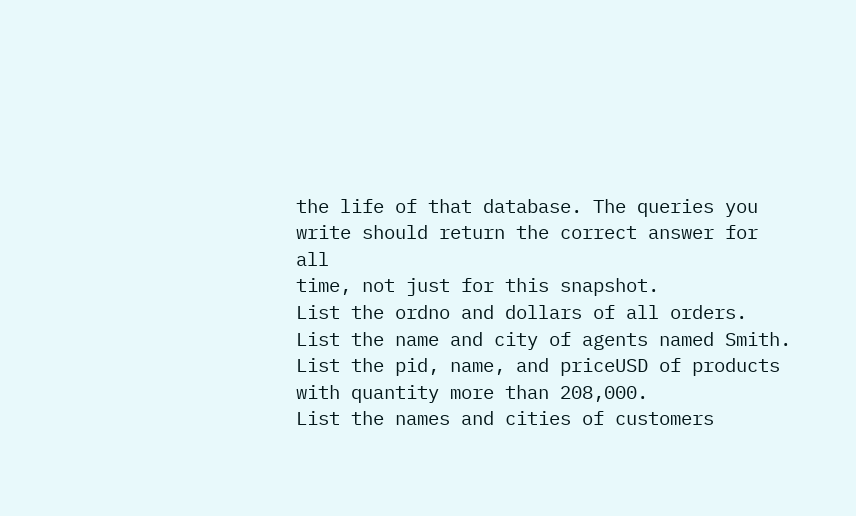the life of that database. The queries you write should return the correct answer for all
time, not just for this snapshot.
List the ordno and dollars of all orders.
List the name and city of agents named Smith.
List the pid, name, and priceUSD of products with quantity more than 208,000.
List the names and cities of customers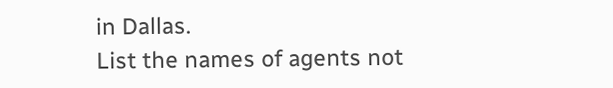in Dallas.
List the names of agents not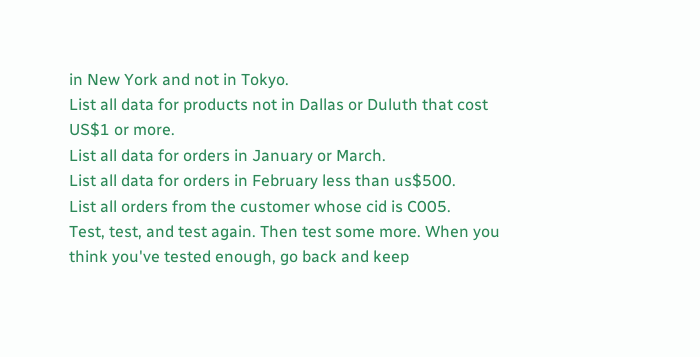in New York and not in Tokyo.
List all data for products not in Dallas or Duluth that cost US$1 or more.
List all data for orders in January or March.
List all data for orders in February less than us$500.
List all orders from the customer whose cid is C005.
Test, test, and test again. Then test some more. When you think you've tested enough, go back and keep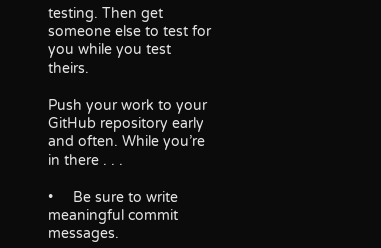testing. Then get someone else to test for you while you test theirs.

Push your work to your GitHub repository early and often. While you’re in there . . .

•     Be sure to write meaningful commit messages.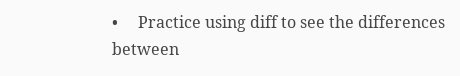•     Practice using diff to see the differences between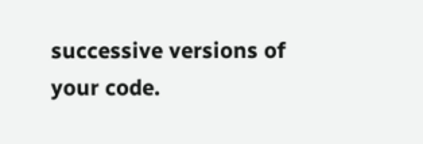successive versions of your code.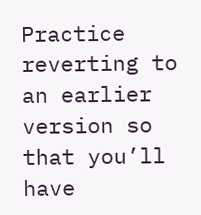Practice reverting to an earlier version so that you’ll have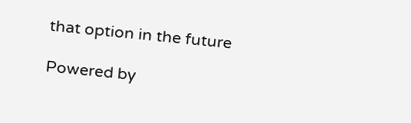that option in the future

Powered by